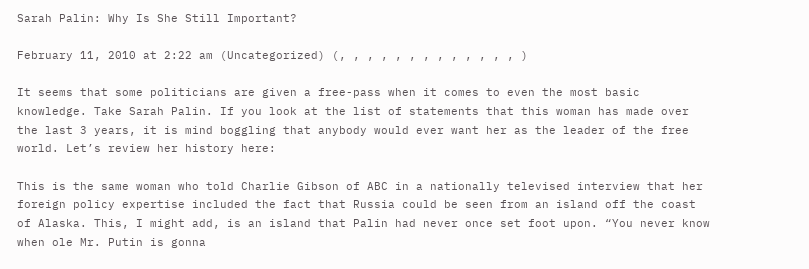Sarah Palin: Why Is She Still Important?

February 11, 2010 at 2:22 am (Uncategorized) (, , , , , , , , , , , , , )

It seems that some politicians are given a free-pass when it comes to even the most basic knowledge. Take Sarah Palin. If you look at the list of statements that this woman has made over the last 3 years, it is mind boggling that anybody would ever want her as the leader of the free world. Let’s review her history here:

This is the same woman who told Charlie Gibson of ABC in a nationally televised interview that her foreign policy expertise included the fact that Russia could be seen from an island off the coast of Alaska. This, I might add, is an island that Palin had never once set foot upon. “You never know when ole Mr. Putin is gonna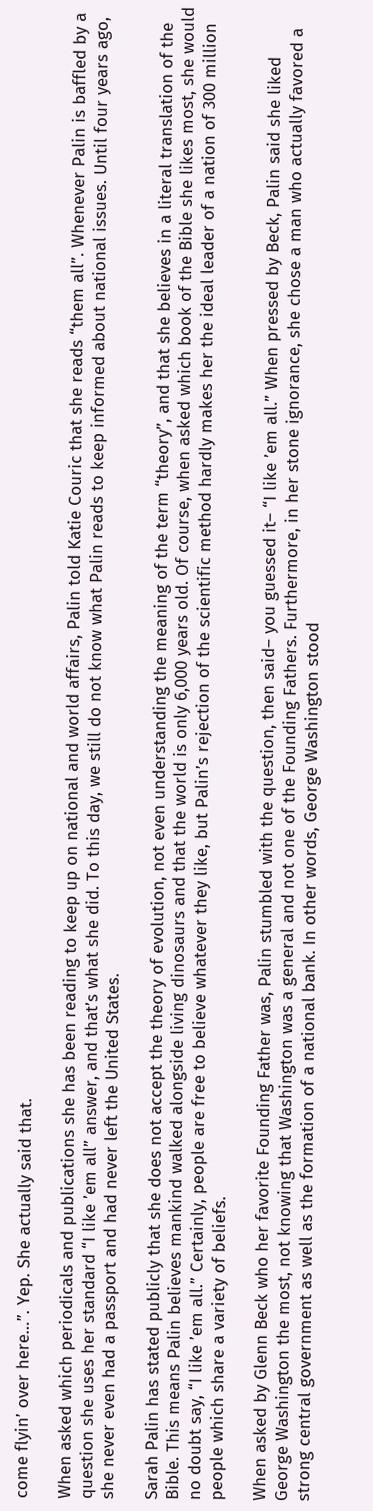come flyin’ over here…”. Yep. She actually said that.

When asked which periodicals and publications she has been reading to keep up on national and world affairs, Palin told Katie Couric that she reads “them all”. Whenever Palin is baffled by a question she uses her standard “I like ’em all” answer, and that’s what she did. To this day, we still do not know what Palin reads to keep informed about national issues. Until four years ago, she never even had a passport and had never left the United States.

Sarah Palin has stated publicly that she does not accept the theory of evolution, not even understanding the meaning of the term “theory”, and that she believes in a literal translation of the Bible. This means Palin believes mankind walked alongside living dinosaurs and that the world is only 6,000 years old. Of course, when asked which book of the Bible she likes most, she would no doubt say, “I like ’em all.” Certainly, people are free to believe whatever they like, but Palin’s rejection of the scientific method hardly makes her the ideal leader of a nation of 300 million people which share a variety of beliefs.

When asked by Glenn Beck who her favorite Founding Father was, Palin stumbled with the question, then said– you guessed it– “I like ’em all.” When pressed by Beck, Palin said she liked George Washington the most, not knowing that Washington was a general and not one of the Founding Fathers. Furthermore, in her stone ignorance, she chose a man who actually favored a strong central government as well as the formation of a national bank. In other words, George Washington stood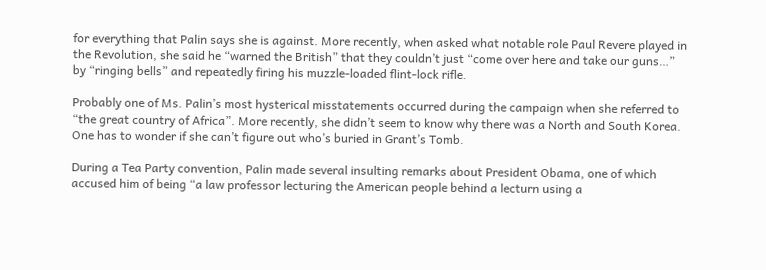for everything that Palin says she is against. More recently, when asked what notable role Paul Revere played in the Revolution, she said he “warned the British” that they couldn’t just “come over here and take our guns…” by “ringing bells” and repeatedly firing his muzzle-loaded flint-lock rifle.

Probably one of Ms. Palin’s most hysterical misstatements occurred during the campaign when she referred to “the great country of Africa”. More recently, she didn’t seem to know why there was a North and South Korea. One has to wonder if she can’t figure out who’s buried in Grant’s Tomb.

During a Tea Party convention, Palin made several insulting remarks about President Obama, one of which accused him of being “a law professor lecturing the American people behind a lecturn using a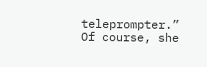teleprompter.” Of course, she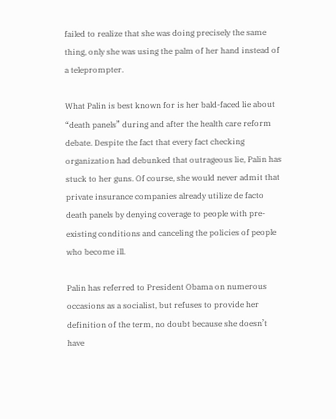failed to realize that she was doing precisely the same thing, only she was using the palm of her hand instead of a teleprompter.

What Palin is best known for is her bald-faced lie about “death panels” during and after the health care reform debate. Despite the fact that every fact checking organization had debunked that outrageous lie, Palin has stuck to her guns. Of course, she would never admit that private insurance companies already utilize de facto death panels by denying coverage to people with pre-existing conditions and canceling the policies of people who become ill.

Palin has referred to President Obama on numerous occasions as a socialist, but refuses to provide her definition of the term, no doubt because she doesn’t have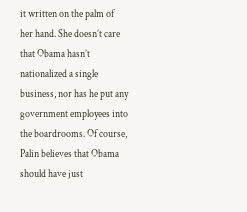it written on the palm of her hand. She doesn’t care that Obama hasn’t nationalized a single business, nor has he put any government employees into the boardrooms. Of course, Palin believes that Obama should have just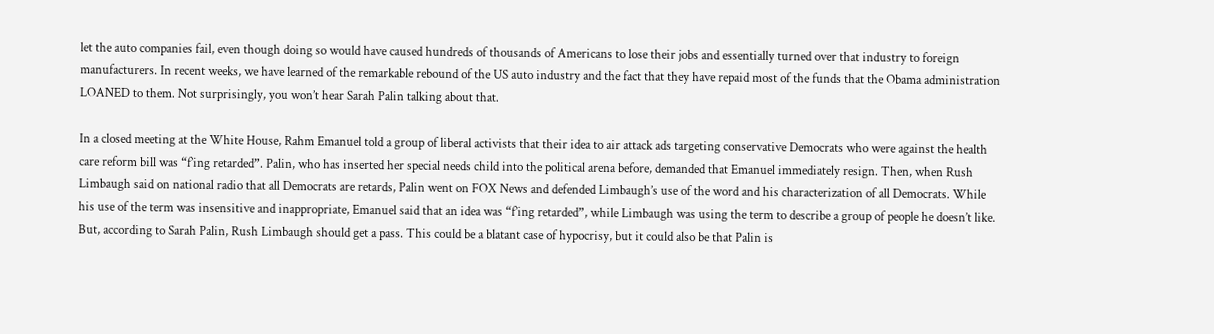let the auto companies fail, even though doing so would have caused hundreds of thousands of Americans to lose their jobs and essentially turned over that industry to foreign manufacturers. In recent weeks, we have learned of the remarkable rebound of the US auto industry and the fact that they have repaid most of the funds that the Obama administration LOANED to them. Not surprisingly, you won’t hear Sarah Palin talking about that.

In a closed meeting at the White House, Rahm Emanuel told a group of liberal activists that their idea to air attack ads targeting conservative Democrats who were against the health care reform bill was “f’ing retarded”. Palin, who has inserted her special needs child into the political arena before, demanded that Emanuel immediately resign. Then, when Rush Limbaugh said on national radio that all Democrats are retards, Palin went on FOX News and defended Limbaugh’s use of the word and his characterization of all Democrats. While his use of the term was insensitive and inappropriate, Emanuel said that an idea was “f’ing retarded”, while Limbaugh was using the term to describe a group of people he doesn’t like. But, according to Sarah Palin, Rush Limbaugh should get a pass. This could be a blatant case of hypocrisy, but it could also be that Palin is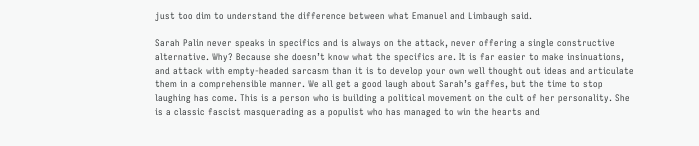just too dim to understand the difference between what Emanuel and Limbaugh said.

Sarah Palin never speaks in specifics and is always on the attack, never offering a single constructive alternative. Why? Because she doesn’t know what the specifics are. It is far easier to make insinuations, and attack with empty-headed sarcasm than it is to develop your own well thought out ideas and articulate them in a comprehensible manner. We all get a good laugh about Sarah’s gaffes, but the time to stop laughing has come. This is a person who is building a political movement on the cult of her personality. She is a classic fascist masquerading as a populist who has managed to win the hearts and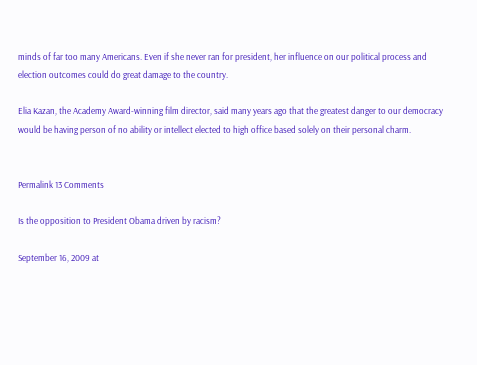minds of far too many Americans. Even if she never ran for president, her influence on our political process and election outcomes could do great damage to the country.

Elia Kazan, the Academy Award-winning film director, said many years ago that the greatest danger to our democracy would be having person of no ability or intellect elected to high office based solely on their personal charm.


Permalink 13 Comments

Is the opposition to President Obama driven by racism?

September 16, 2009 at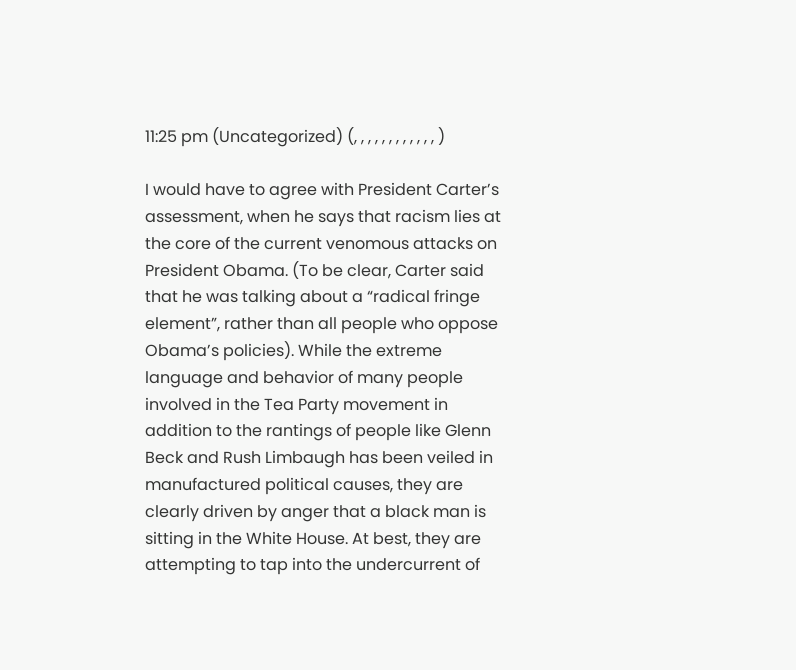11:25 pm (Uncategorized) (, , , , , , , , , , , , )

I would have to agree with President Carter’s assessment, when he says that racism lies at the core of the current venomous attacks on President Obama. (To be clear, Carter said that he was talking about a “radical fringe element”, rather than all people who oppose Obama’s policies). While the extreme language and behavior of many people involved in the Tea Party movement in addition to the rantings of people like Glenn Beck and Rush Limbaugh has been veiled in manufactured political causes, they are clearly driven by anger that a black man is sitting in the White House. At best, they are attempting to tap into the undercurrent of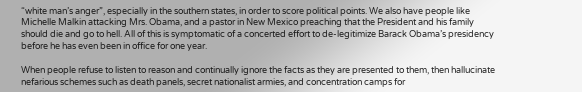“white man’s anger”, especially in the southern states, in order to score political points. We also have people like Michelle Malkin attacking Mrs. Obama, and a pastor in New Mexico preaching that the President and his family should die and go to hell. All of this is symptomatic of a concerted effort to de-legitimize Barack Obama’s presidency before he has even been in office for one year.

When people refuse to listen to reason and continually ignore the facts as they are presented to them, then hallucinate nefarious schemes such as death panels, secret nationalist armies, and concentration camps for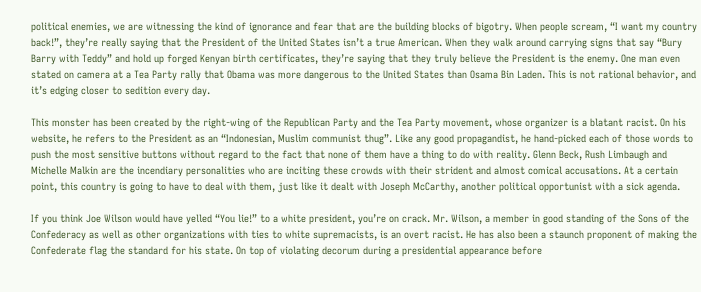political enemies, we are witnessing the kind of ignorance and fear that are the building blocks of bigotry. When people scream, “I want my country back!”, they’re really saying that the President of the United States isn’t a true American. When they walk around carrying signs that say “Bury Barry with Teddy” and hold up forged Kenyan birth certificates, they’re saying that they truly believe the President is the enemy. One man even stated on camera at a Tea Party rally that Obama was more dangerous to the United States than Osama Bin Laden. This is not rational behavior, and it’s edging closer to sedition every day.

This monster has been created by the right-wing of the Republican Party and the Tea Party movement, whose organizer is a blatant racist. On his website, he refers to the President as an “Indonesian, Muslim communist thug”. Like any good propagandist, he hand-picked each of those words to push the most sensitive buttons without regard to the fact that none of them have a thing to do with reality. Glenn Beck, Rush Limbaugh and Michelle Malkin are the incendiary personalities who are inciting these crowds with their strident and almost comical accusations. At a certain point, this country is going to have to deal with them, just like it dealt with Joseph McCarthy, another political opportunist with a sick agenda.

If you think Joe Wilson would have yelled “You lie!” to a white president, you’re on crack. Mr. Wilson, a member in good standing of the Sons of the Confederacy as well as other organizations with ties to white supremacists, is an overt racist. He has also been a staunch proponent of making the Confederate flag the standard for his state. On top of violating decorum during a presidential appearance before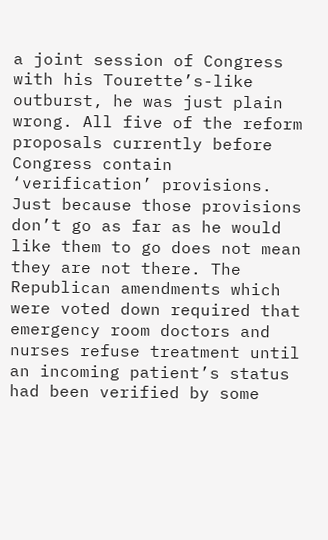a joint session of Congress with his Tourette’s-like outburst, he was just plain wrong. All five of the reform proposals currently before Congress contain ‘verification’ provisions. Just because those provisions don’t go as far as he would like them to go does not mean they are not there. The Republican amendments which were voted down required that emergency room doctors and nurses refuse treatment until an incoming patient’s status had been verified by some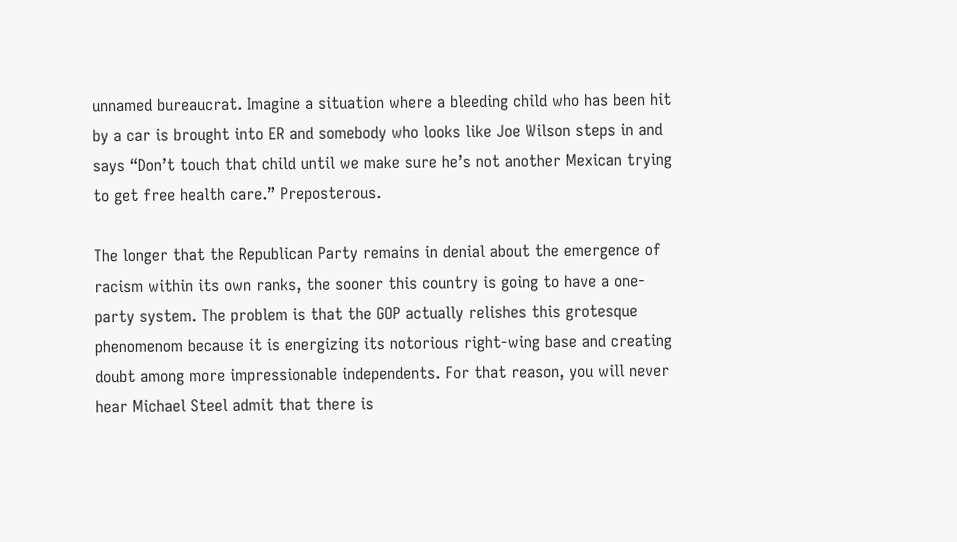unnamed bureaucrat. Imagine a situation where a bleeding child who has been hit by a car is brought into ER and somebody who looks like Joe Wilson steps in and says “Don’t touch that child until we make sure he’s not another Mexican trying to get free health care.” Preposterous.

The longer that the Republican Party remains in denial about the emergence of racism within its own ranks, the sooner this country is going to have a one-party system. The problem is that the GOP actually relishes this grotesque phenomenom because it is energizing its notorious right-wing base and creating doubt among more impressionable independents. For that reason, you will never hear Michael Steel admit that there is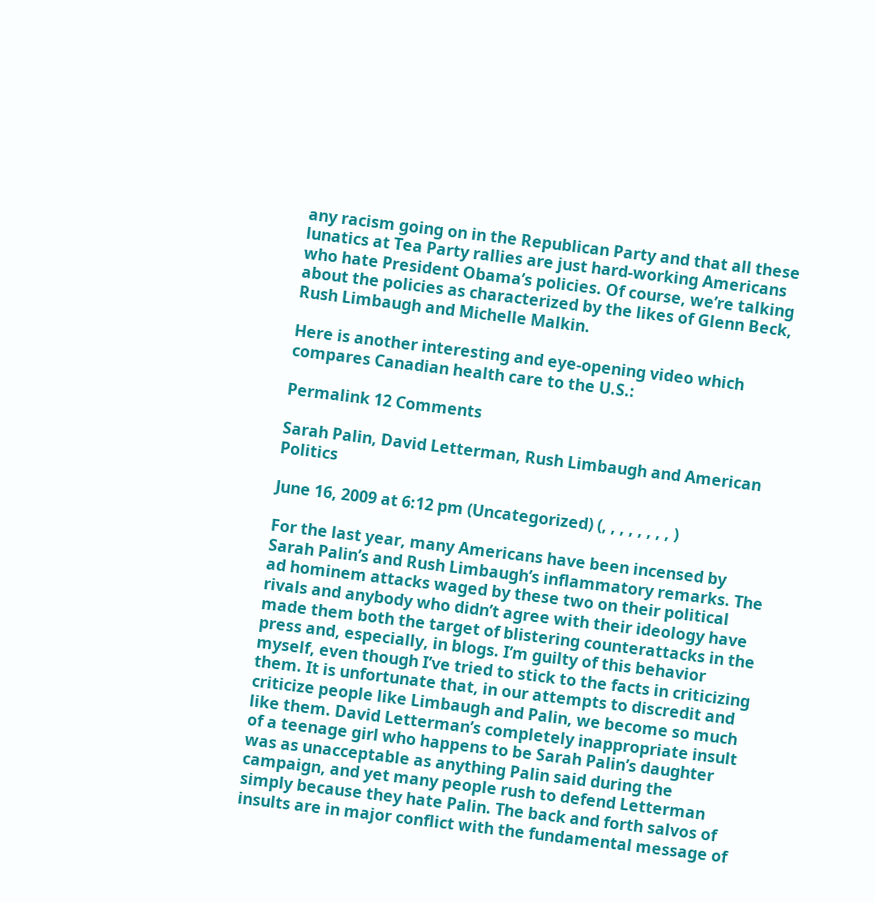any racism going on in the Republican Party and that all these lunatics at Tea Party rallies are just hard-working Americans who hate President Obama’s policies. Of course, we’re talking about the policies as characterized by the likes of Glenn Beck, Rush Limbaugh and Michelle Malkin.

Here is another interesting and eye-opening video which compares Canadian health care to the U.S.:

Permalink 12 Comments

Sarah Palin, David Letterman, Rush Limbaugh and American Politics

June 16, 2009 at 6:12 pm (Uncategorized) (, , , , , , , , )

For the last year, many Americans have been incensed by Sarah Palin’s and Rush Limbaugh’s inflammatory remarks. The ad hominem attacks waged by these two on their political rivals and anybody who didn’t agree with their ideology have made them both the target of blistering counterattacks in the press and, especially, in blogs. I’m guilty of this behavior myself, even though I’ve tried to stick to the facts in criticizing them. It is unfortunate that, in our attempts to discredit and criticize people like Limbaugh and Palin, we become so much like them. David Letterman’s completely inappropriate insult of a teenage girl who happens to be Sarah Palin’s daughter was as unacceptable as anything Palin said during the campaign, and yet many people rush to defend Letterman simply because they hate Palin. The back and forth salvos of insults are in major conflict with the fundamental message of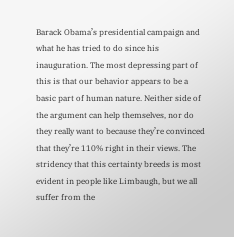Barack Obama’s presidential campaign and what he has tried to do since his inauguration. The most depressing part of this is that our behavior appears to be a basic part of human nature. Neither side of the argument can help themselves, nor do they really want to because they’re convinced that they’re 110% right in their views. The stridency that this certainty breeds is most evident in people like Limbaugh, but we all suffer from the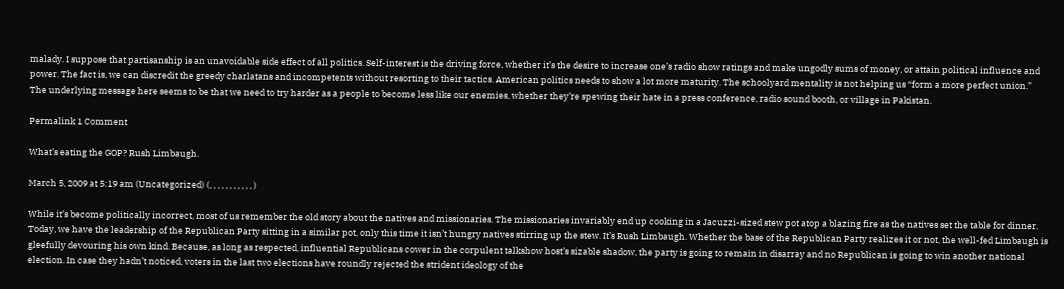malady. I suppose that partisanship is an unavoidable side effect of all politics. Self-interest is the driving force, whether it’s the desire to increase one’s radio show ratings and make ungodly sums of money, or attain political influence and power. The fact is, we can discredit the greedy charlatans and incompetents without resorting to their tactics. American politics needs to show a lot more maturity. The schoolyard mentality is not helping us “form a more perfect union.” The underlying message here seems to be that we need to try harder as a people to become less like our enemies, whether they’re spewing their hate in a press conference, radio sound booth, or village in Pakistan.

Permalink 1 Comment

What’s eating the GOP? Rush Limbaugh.

March 5, 2009 at 5:19 am (Uncategorized) (, , , , , , , , , , , )

While it’s become politically incorrect, most of us remember the old story about the natives and missionaries. The missionaries invariably end up cooking in a Jacuzzi-sized stew pot atop a blazing fire as the natives set the table for dinner. Today, we have the leadership of the Republican Party sitting in a similar pot, only this time it isn’t hungry natives stirring up the stew. It’s Rush Limbaugh. Whether the base of the Republican Party realizes it or not, the well-fed Limbaugh is gleefully devouring his own kind. Because, as long as respected, influential Republicans cower in the corpulent talkshow host’s sizable shadow, the party is going to remain in disarray and no Republican is going to win another national election. In case they hadn’t noticed, voters in the last two elections have roundly rejected the strident ideology of the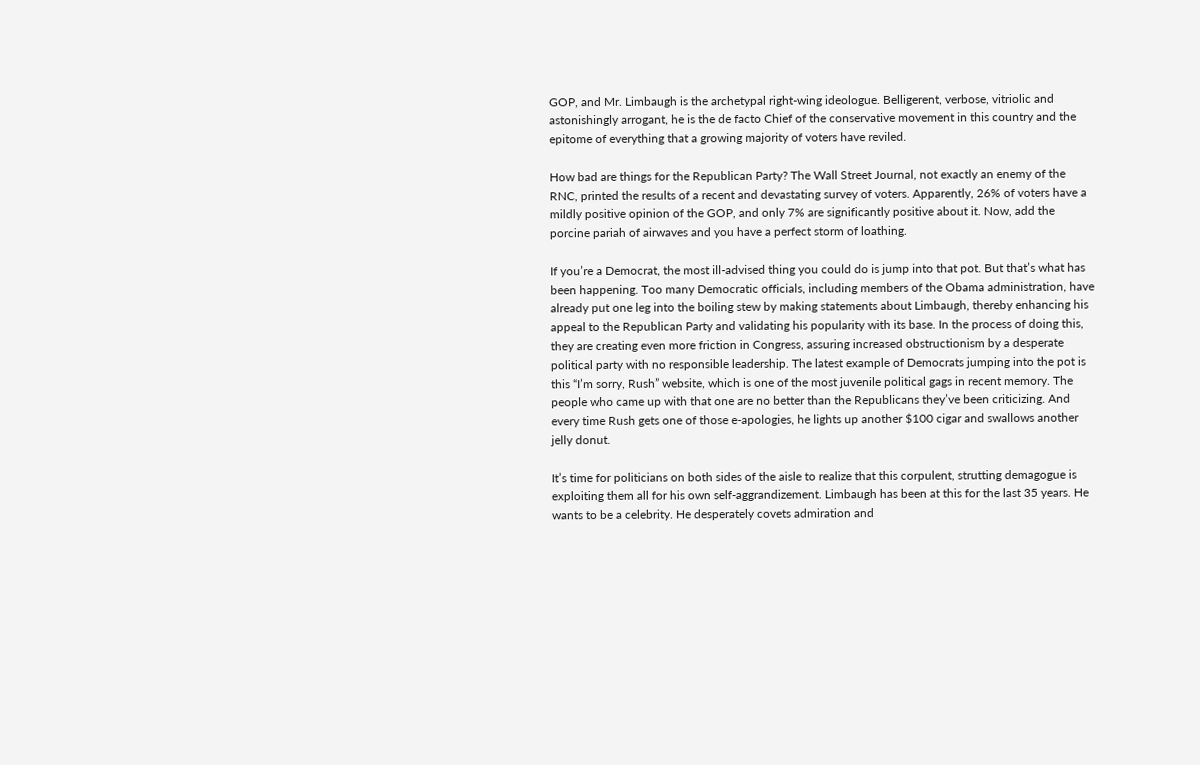GOP, and Mr. Limbaugh is the archetypal right-wing ideologue. Belligerent, verbose, vitriolic and astonishingly arrogant, he is the de facto Chief of the conservative movement in this country and the epitome of everything that a growing majority of voters have reviled.

How bad are things for the Republican Party? The Wall Street Journal, not exactly an enemy of the RNC, printed the results of a recent and devastating survey of voters. Apparently, 26% of voters have a mildly positive opinion of the GOP, and only 7% are significantly positive about it. Now, add the porcine pariah of airwaves and you have a perfect storm of loathing.

If you’re a Democrat, the most ill-advised thing you could do is jump into that pot. But that’s what has been happening. Too many Democratic officials, including members of the Obama administration, have already put one leg into the boiling stew by making statements about Limbaugh, thereby enhancing his appeal to the Republican Party and validating his popularity with its base. In the process of doing this, they are creating even more friction in Congress, assuring increased obstructionism by a desperate political party with no responsible leadership. The latest example of Democrats jumping into the pot is this “I’m sorry, Rush” website, which is one of the most juvenile political gags in recent memory. The people who came up with that one are no better than the Republicans they’ve been criticizing. And every time Rush gets one of those e-apologies, he lights up another $100 cigar and swallows another jelly donut.

It’s time for politicians on both sides of the aisle to realize that this corpulent, strutting demagogue is exploiting them all for his own self-aggrandizement. Limbaugh has been at this for the last 35 years. He wants to be a celebrity. He desperately covets admiration and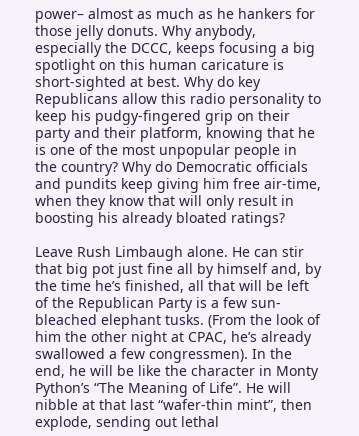power– almost as much as he hankers for those jelly donuts. Why anybody, especially the DCCC, keeps focusing a big spotlight on this human caricature is short-sighted at best. Why do key Republicans allow this radio personality to keep his pudgy-fingered grip on their party and their platform, knowing that he is one of the most unpopular people in the country? Why do Democratic officials and pundits keep giving him free air-time, when they know that will only result in boosting his already bloated ratings?

Leave Rush Limbaugh alone. He can stir that big pot just fine all by himself and, by the time he’s finished, all that will be left of the Republican Party is a few sun-bleached elephant tusks. (From the look of him the other night at CPAC, he’s already swallowed a few congressmen). In the end, he will be like the character in Monty Python’s “The Meaning of Life”. He will nibble at that last “wafer-thin mint”, then explode, sending out lethal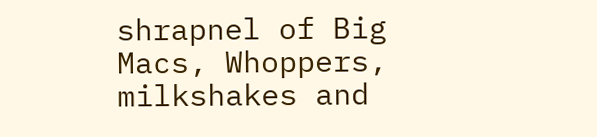shrapnel of Big Macs, Whoppers, milkshakes and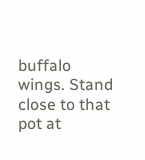buffalo wings. Stand close to that pot at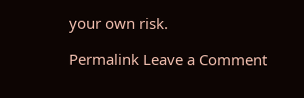your own risk.

Permalink Leave a Comment